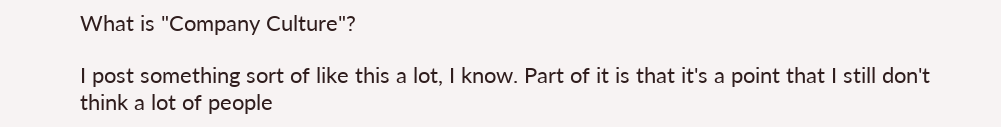What is "Company Culture"?

I post something sort of like this a lot, I know. Part of it is that it's a point that I still don't think a lot of people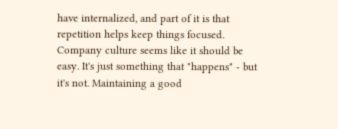have internalized, and part of it is that repetition helps keep things focused. Company culture seems like it should be easy. It's just something that "happens" - but it's not. Maintaining a good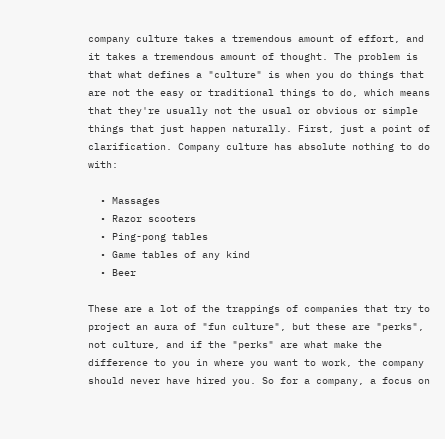company culture takes a tremendous amount of effort, and it takes a tremendous amount of thought. The problem is that what defines a "culture" is when you do things that are not the easy or traditional things to do, which means that they're usually not the usual or obvious or simple things that just happen naturally. First, just a point of clarification. Company culture has absolute nothing to do with:

  • Massages
  • Razor scooters
  • Ping-pong tables
  • Game tables of any kind
  • Beer

These are a lot of the trappings of companies that try to project an aura of "fun culture", but these are "perks", not culture, and if the "perks" are what make the difference to you in where you want to work, the company should never have hired you. So for a company, a focus on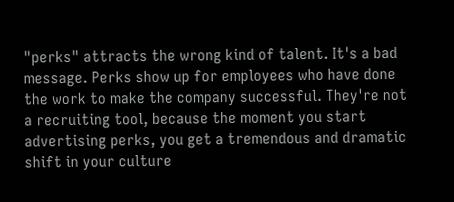"perks" attracts the wrong kind of talent. It's a bad message. Perks show up for employees who have done the work to make the company successful. They're not a recruiting tool, because the moment you start advertising perks, you get a tremendous and dramatic shift in your culture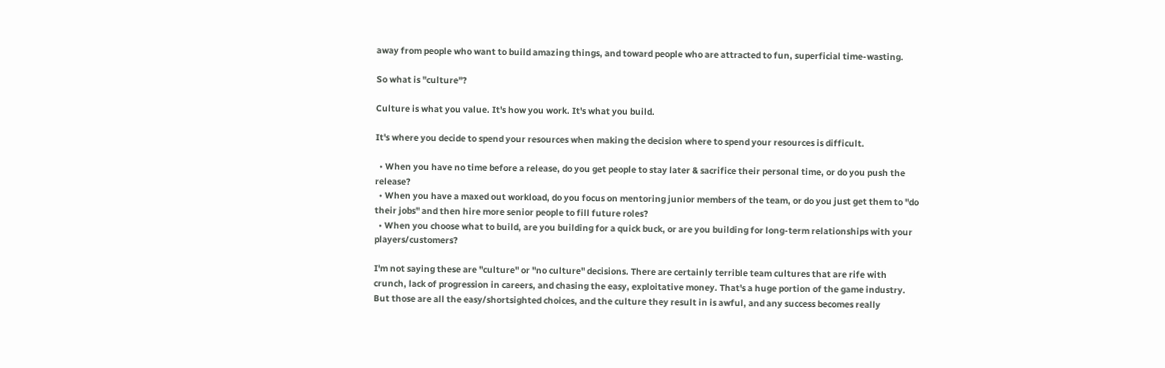away from people who want to build amazing things, and toward people who are attracted to fun, superficial time-wasting.

So what is "culture"?

Culture is what you value. It's how you work. It's what you build.

It's where you decide to spend your resources when making the decision where to spend your resources is difficult.

  • When you have no time before a release, do you get people to stay later & sacrifice their personal time, or do you push the release?
  • When you have a maxed out workload, do you focus on mentoring junior members of the team, or do you just get them to "do their jobs" and then hire more senior people to fill future roles?
  • When you choose what to build, are you building for a quick buck, or are you building for long-term relationships with your players/customers?

I'm not saying these are "culture" or "no culture" decisions. There are certainly terrible team cultures that are rife with crunch, lack of progression in careers, and chasing the easy, exploitative money. That's a huge portion of the game industry. But those are all the easy/shortsighted choices, and the culture they result in is awful, and any success becomes really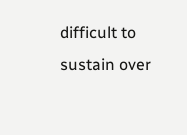difficult to sustain over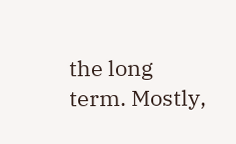the long term. Mostly,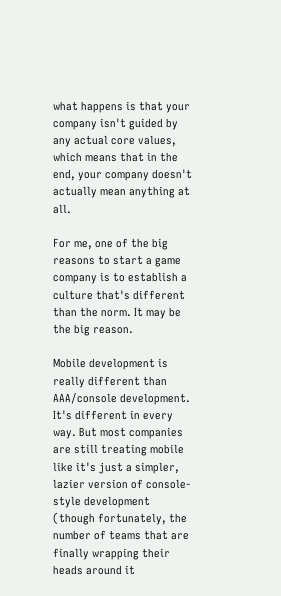what happens is that your company isn't guided by any actual core values, which means that in the end, your company doesn't actually mean anything at all.

For me, one of the big reasons to start a game company is to establish a culture that's different than the norm. It may be the big reason.

Mobile development is really different than AAA/console development. It's different in every way. But most companies are still treating mobile like it's just a simpler, lazier version of console-style development (though fortunately, the number of teams that are finally wrapping their heads around it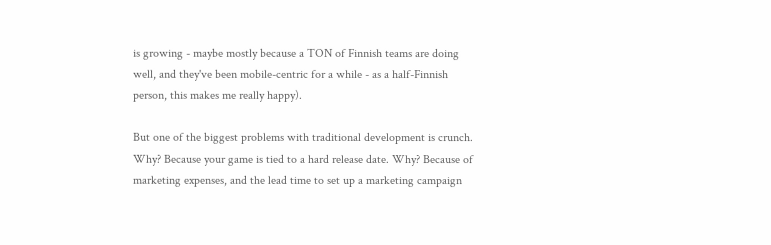is growing - maybe mostly because a TON of Finnish teams are doing well, and they've been mobile-centric for a while - as a half-Finnish person, this makes me really happy).

But one of the biggest problems with traditional development is crunch. Why? Because your game is tied to a hard release date. Why? Because of marketing expenses, and the lead time to set up a marketing campaign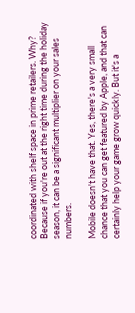coordinated with shelf space in prime retailers. Why? Because if you're out at the right time during the holiday season, it can be a significant multiplier on your sales numbers.

Mobile doesn't have that. Yes, there's a very small chance that you can get featured by Apple, and that can certainly help your game grow quickly. But it's a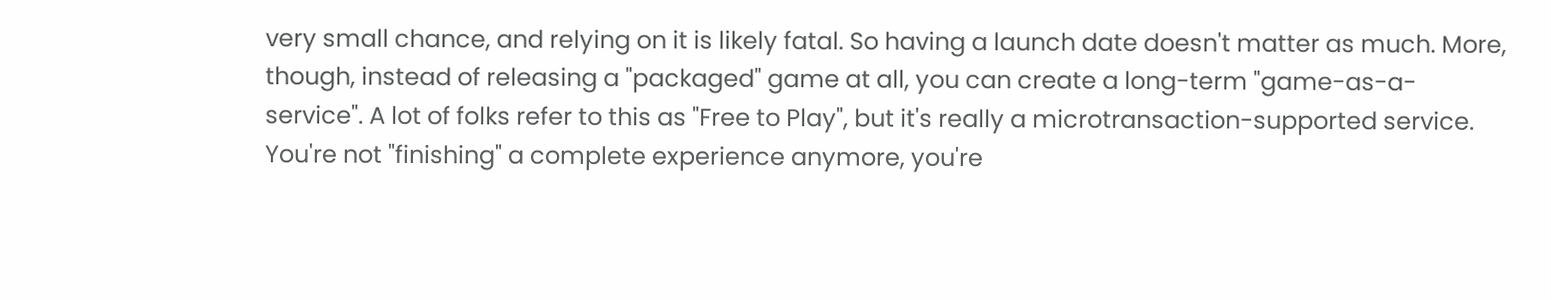very small chance, and relying on it is likely fatal. So having a launch date doesn't matter as much. More, though, instead of releasing a "packaged" game at all, you can create a long-term "game-as-a-service". A lot of folks refer to this as "Free to Play", but it's really a microtransaction-supported service. You're not "finishing" a complete experience anymore, you're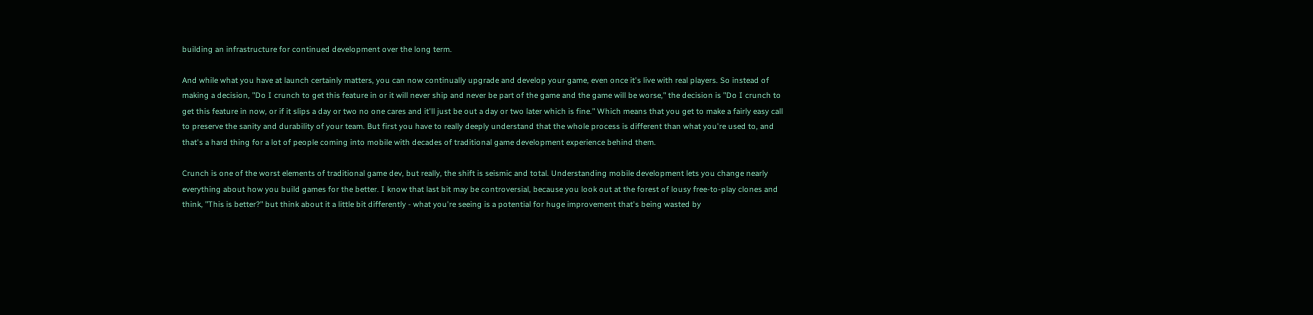building an infrastructure for continued development over the long term.

And while what you have at launch certainly matters, you can now continually upgrade and develop your game, even once it's live with real players. So instead of making a decision, "Do I crunch to get this feature in or it will never ship and never be part of the game and the game will be worse," the decision is "Do I crunch to get this feature in now, or if it slips a day or two no one cares and it'll just be out a day or two later which is fine." Which means that you get to make a fairly easy call to preserve the sanity and durability of your team. But first you have to really deeply understand that the whole process is different than what you're used to, and that's a hard thing for a lot of people coming into mobile with decades of traditional game development experience behind them.

Crunch is one of the worst elements of traditional game dev, but really, the shift is seismic and total. Understanding mobile development lets you change nearly everything about how you build games for the better. I know that last bit may be controversial, because you look out at the forest of lousy free-to-play clones and think, "This is better?" but think about it a little bit differently - what you're seeing is a potential for huge improvement that's being wasted by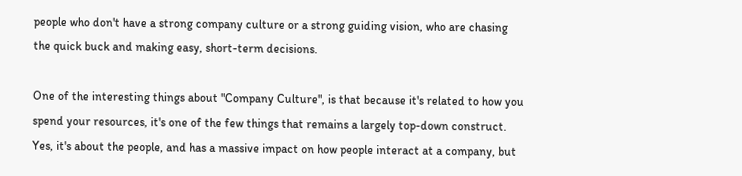people who don't have a strong company culture or a strong guiding vision, who are chasing the quick buck and making easy, short-term decisions.

One of the interesting things about "Company Culture", is that because it's related to how you spend your resources, it's one of the few things that remains a largely top-down construct. Yes, it's about the people, and has a massive impact on how people interact at a company, but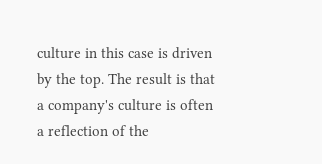culture in this case is driven by the top. The result is that a company's culture is often a reflection of the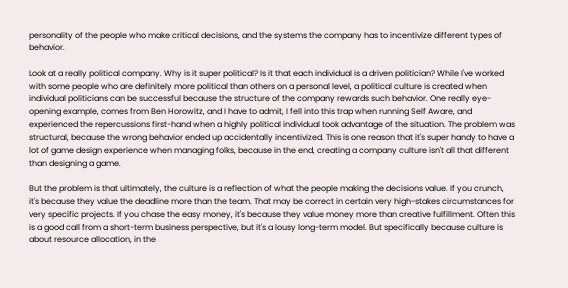personality of the people who make critical decisions, and the systems the company has to incentivize different types of behavior.

Look at a really political company. Why is it super political? Is it that each individual is a driven politician? While I've worked with some people who are definitely more political than others on a personal level, a political culture is created when individual politicians can be successful because the structure of the company rewards such behavior. One really eye-opening example, comes from Ben Horowitz, and I have to admit, I fell into this trap when running Self Aware, and experienced the repercussions first-hand when a highly political individual took advantage of the situation. The problem was structural, because the wrong behavior ended up accidentally incentivized. This is one reason that it's super handy to have a lot of game design experience when managing folks, because in the end, creating a company culture isn't all that different than designing a game.

But the problem is that ultimately, the culture is a reflection of what the people making the decisions value. If you crunch, it's because they value the deadline more than the team. That may be correct in certain very high-stakes circumstances for very specific projects. If you chase the easy money, it's because they value money more than creative fulfillment. Often this is a good call from a short-term business perspective, but it's a lousy long-term model. But specifically because culture is about resource allocation, in the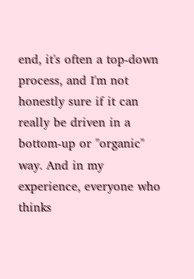end, it's often a top-down process, and I'm not honestly sure if it can really be driven in a bottom-up or "organic" way. And in my experience, everyone who thinks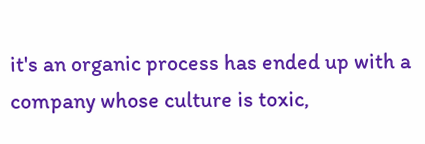it's an organic process has ended up with a company whose culture is toxic,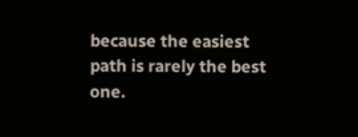because the easiest path is rarely the best one.